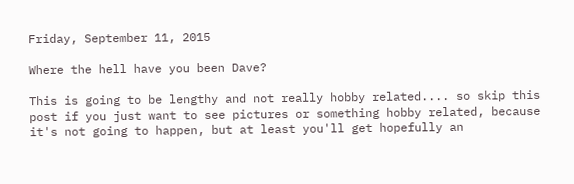Friday, September 11, 2015

Where the hell have you been Dave?

This is going to be lengthy and not really hobby related.... so skip this post if you just want to see pictures or something hobby related, because it's not going to happen, but at least you'll get hopefully an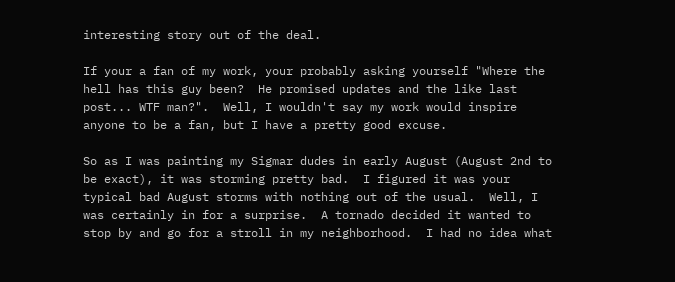interesting story out of the deal.

If your a fan of my work, your probably asking yourself "Where the hell has this guy been?  He promised updates and the like last post... WTF man?".  Well, I wouldn't say my work would inspire anyone to be a fan, but I have a pretty good excuse.

So as I was painting my Sigmar dudes in early August (August 2nd to be exact), it was storming pretty bad.  I figured it was your typical bad August storms with nothing out of the usual.  Well, I was certainly in for a surprise.  A tornado decided it wanted to stop by and go for a stroll in my neighborhood.  I had no idea what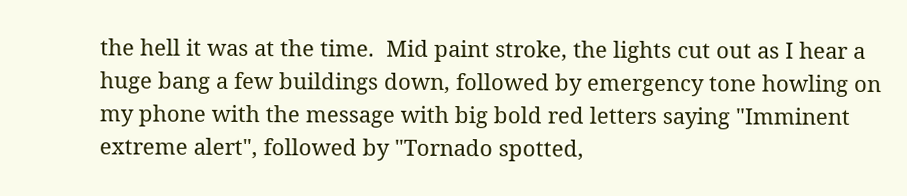the hell it was at the time.  Mid paint stroke, the lights cut out as I hear a huge bang a few buildings down, followed by emergency tone howling on my phone with the message with big bold red letters saying "Imminent extreme alert", followed by "Tornado spotted,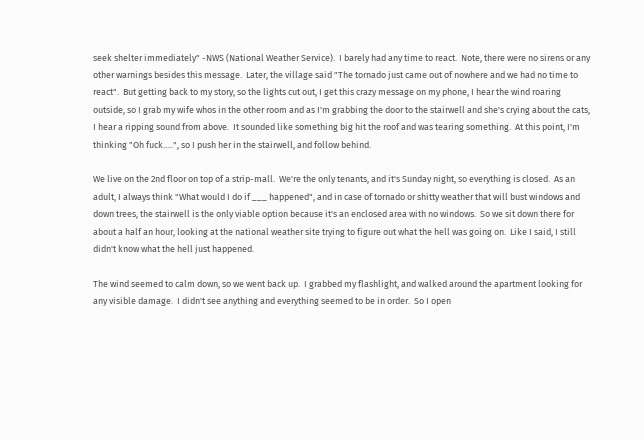seek shelter immediately" -NWS (National Weather Service).  I barely had any time to react.  Note, there were no sirens or any other warnings besides this message.  Later, the village said "The tornado just came out of nowhere and we had no time to react".  But getting back to my story, so the lights cut out, I get this crazy message on my phone, I hear the wind roaring outside, so I grab my wife whos in the other room and as I'm grabbing the door to the stairwell and she's crying about the cats, I hear a ripping sound from above.  It sounded like something big hit the roof and was tearing something.  At this point, I'm thinking "Oh fuck.....", so I push her in the stairwell, and follow behind.

We live on the 2nd floor on top of a strip-mall.  We're the only tenants, and it's Sunday night, so everything is closed.  As an adult, I always think "What would I do if ___ happened", and in case of tornado or shitty weather that will bust windows and down trees, the stairwell is the only viable option because it's an enclosed area with no windows.  So we sit down there for about a half an hour, looking at the national weather site trying to figure out what the hell was going on.  Like I said, I still didn't know what the hell just happened.

The wind seemed to calm down, so we went back up.  I grabbed my flashlight, and walked around the apartment looking for any visible damage.  I didn't see anything and everything seemed to be in order.  So I open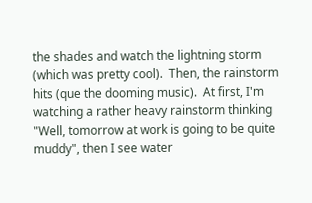the shades and watch the lightning storm (which was pretty cool).  Then, the rainstorm hits (que the dooming music).  At first, I'm watching a rather heavy rainstorm thinking "Well, tomorrow at work is going to be quite muddy", then I see water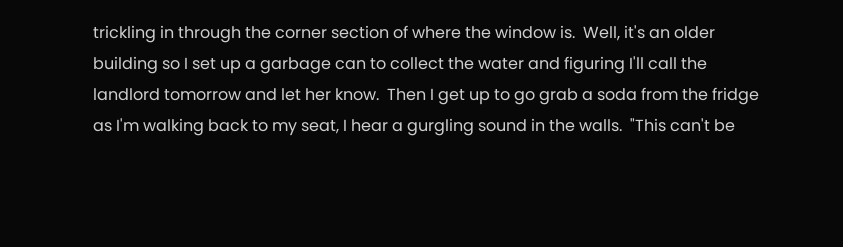trickling in through the corner section of where the window is.  Well, it's an older building so I set up a garbage can to collect the water and figuring I'll call the landlord tomorrow and let her know.  Then I get up to go grab a soda from the fridge as I'm walking back to my seat, I hear a gurgling sound in the walls.  "This can't be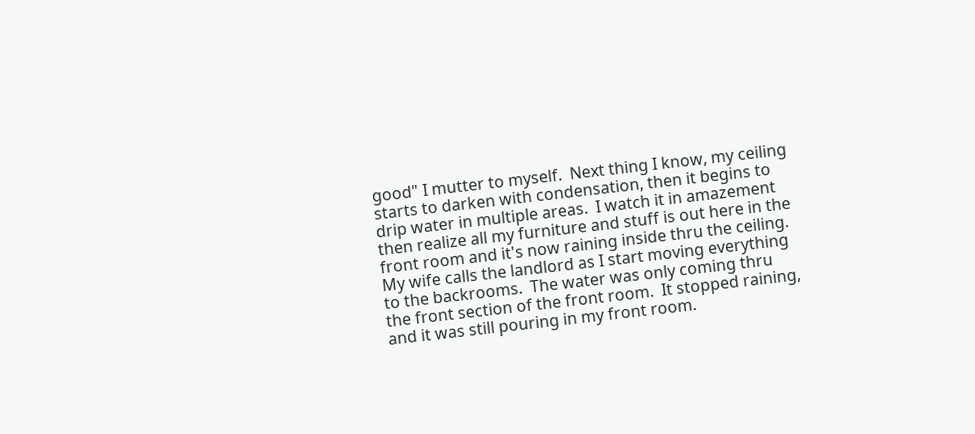good" I mutter to myself.  Next thing I know, my ceiling starts to darken with condensation, then it begins to drip water in multiple areas.  I watch it in amazement then realize all my furniture and stuff is out here in the front room and it's now raining inside thru the ceiling.  My wife calls the landlord as I start moving everything to the backrooms.  The water was only coming thru the front section of the front room.  It stopped raining, and it was still pouring in my front room.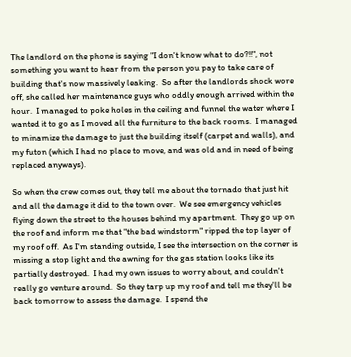The landlord on the phone is saying "I don't know what to do?!!", not something you want to hear from the person you pay to take care of building that's now massively leaking.  So after the landlords shock wore off, she called her maintenance guys who oddly enough arrived within the hour.  I managed to poke holes in the ceiling and funnel the water where I wanted it to go as I moved all the furniture to the back rooms.  I managed to minamize the damage to just the building itself (carpet and walls), and my futon (which I had no place to move, and was old and in need of being replaced anyways).

So when the crew comes out, they tell me about the tornado that just hit and all the damage it did to the town over.  We see emergency vehicles flying down the street to the houses behind my apartment.  They go up on the roof and inform me that "the bad windstorm" ripped the top layer of my roof off.  As I'm standing outside, I see the intersection on the corner is missing a stop light and the awning for the gas station looks like its partially destroyed.  I had my own issues to worry about, and couldn't really go venture around.  So they tarp up my roof and tell me they'll be back tomorrow to assess the damage.  I spend the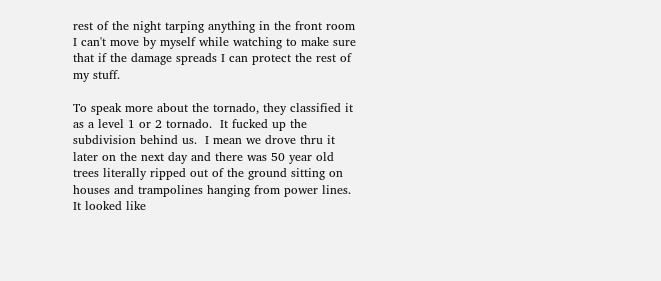rest of the night tarping anything in the front room I can't move by myself while watching to make sure that if the damage spreads I can protect the rest of my stuff.

To speak more about the tornado, they classified it as a level 1 or 2 tornado.  It fucked up the subdivision behind us.  I mean we drove thru it later on the next day and there was 50 year old trees literally ripped out of the ground sitting on houses and trampolines hanging from power lines.  It looked like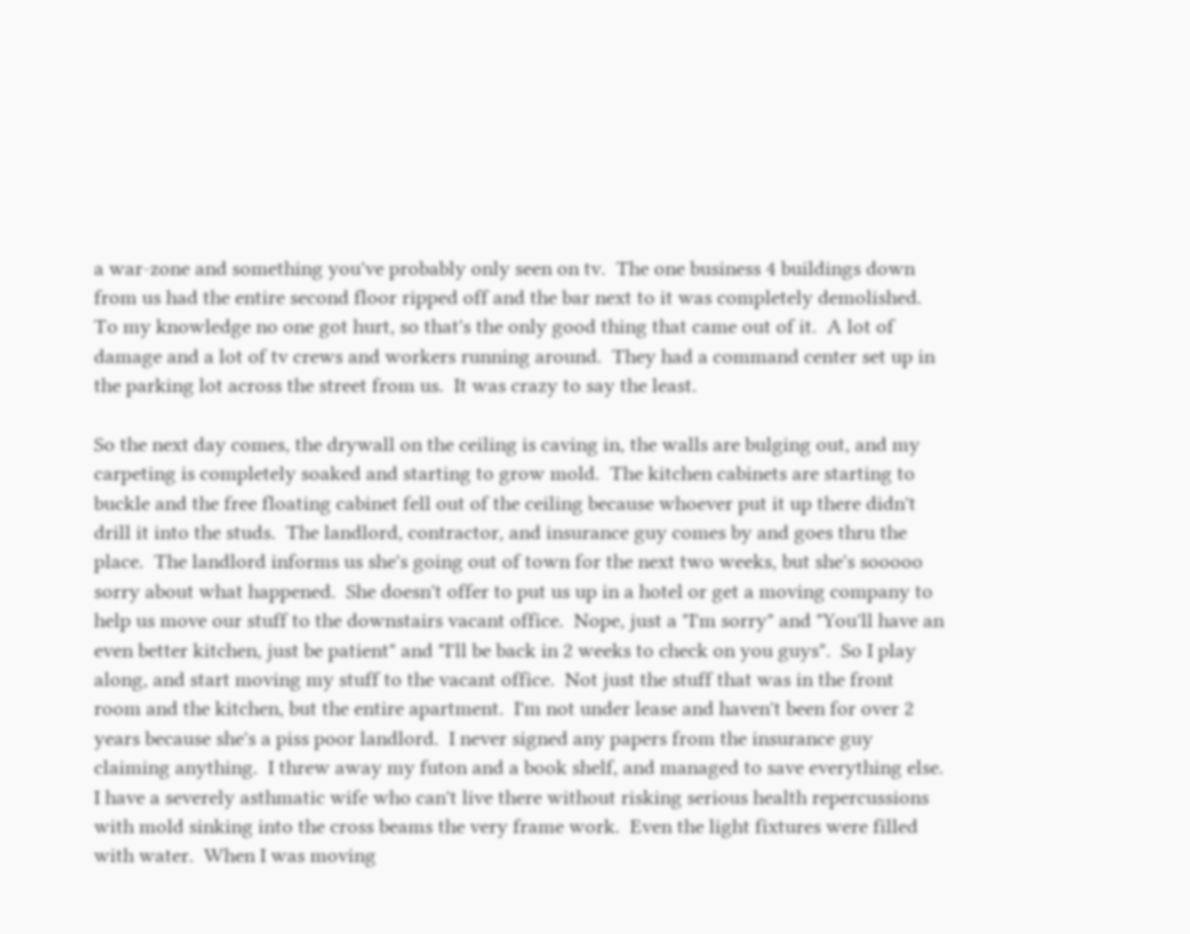a war-zone and something you've probably only seen on tv.  The one business 4 buildings down from us had the entire second floor ripped off and the bar next to it was completely demolished.  To my knowledge no one got hurt, so that's the only good thing that came out of it.  A lot of damage and a lot of tv crews and workers running around.  They had a command center set up in the parking lot across the street from us.  It was crazy to say the least.

So the next day comes, the drywall on the ceiling is caving in, the walls are bulging out, and my carpeting is completely soaked and starting to grow mold.  The kitchen cabinets are starting to buckle and the free floating cabinet fell out of the ceiling because whoever put it up there didn't drill it into the studs.  The landlord, contractor, and insurance guy comes by and goes thru the place.  The landlord informs us she's going out of town for the next two weeks, but she's sooooo sorry about what happened.  She doesn't offer to put us up in a hotel or get a moving company to help us move our stuff to the downstairs vacant office.  Nope, just a "I'm sorry" and "You'll have an even better kitchen, just be patient" and "I'll be back in 2 weeks to check on you guys".  So I play along, and start moving my stuff to the vacant office.  Not just the stuff that was in the front room and the kitchen, but the entire apartment.  I'm not under lease and haven't been for over 2 years because she's a piss poor landlord.  I never signed any papers from the insurance guy claiming anything.  I threw away my futon and a book shelf, and managed to save everything else.  I have a severely asthmatic wife who can't live there without risking serious health repercussions with mold sinking into the cross beams the very frame work.  Even the light fixtures were filled with water.  When I was moving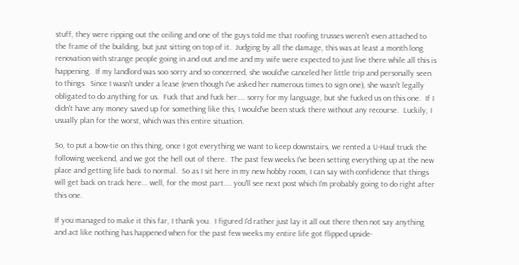stuff, they were ripping out the ceiling and one of the guys told me that roofing trusses weren't even attached to the frame of the building, but just sitting on top of it.  Judging by all the damage, this was at least a month long renovation with strange people going in and out and me and my wife were expected to just live there while all this is happening.  If my landlord was soo sorry and so concerned, she would've canceled her little trip and personally seen to things.  Since I wasn't under a lease (even though I've asked her numerous times to sign one), she wasn't legally obligated to do anything for us.  Fuck that and fuck her.... sorry for my language, but she fucked us on this one.  If I didn't have any money saved up for something like this, I would've been stuck there without any recourse.  Luckily, I usually plan for the worst, which was this entire situation.

So, to put a bow-tie on this thing, once I got everything we want to keep downstairs, we rented a U-Haul truck the following weekend, and we got the hell out of there.  The past few weeks I've been setting everything up at the new place and getting life back to normal.  So as I sit here in my new hobby room, I can say with confidence that things will get back on track here... well, for the most part.... you'll see next post which I'm probably going to do right after this one.

If you managed to make it this far, I thank you.  I figured I'd rather just lay it all out there then not say anything and act like nothing has happened when for the past few weeks my entire life got flipped upside-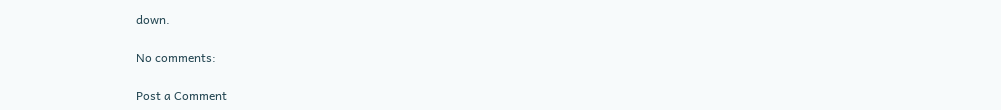down.

No comments:

Post a Comment